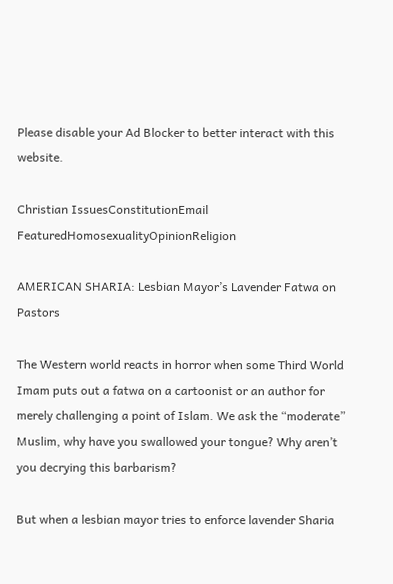Please disable your Ad Blocker to better interact with this website.

Christian IssuesConstitutionEmail FeaturedHomosexualityOpinionReligion

AMERICAN SHARIA: Lesbian Mayor’s Lavender Fatwa on Pastors

The Western world reacts in horror when some Third World Imam puts out a fatwa on a cartoonist or an author for merely challenging a point of Islam. We ask the “moderate” Muslim, why have you swallowed your tongue? Why aren’t you decrying this barbarism?

But when a lesbian mayor tries to enforce lavender Sharia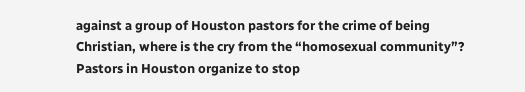against a group of Houston pastors for the crime of being Christian, where is the cry from the “homosexual community”? Pastors in Houston organize to stop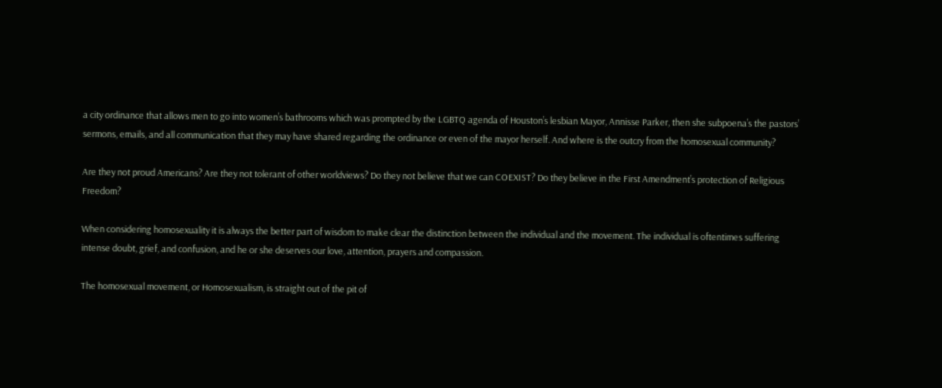a city ordinance that allows men to go into women’s bathrooms which was prompted by the LGBTQ agenda of Houston’s lesbian Mayor, Annisse Parker, then she subpoena’s the pastors’ sermons, emails, and all communication that they may have shared regarding the ordinance or even of the mayor herself. And where is the outcry from the homosexual community?

Are they not proud Americans? Are they not tolerant of other worldviews? Do they not believe that we can COEXIST? Do they believe in the First Amendment’s protection of Religious Freedom?

When considering homosexuality it is always the better part of wisdom to make clear the distinction between the individual and the movement. The individual is oftentimes suffering intense doubt, grief, and confusion, and he or she deserves our love, attention, prayers and compassion.

The homosexual movement, or Homosexualism, is straight out of the pit of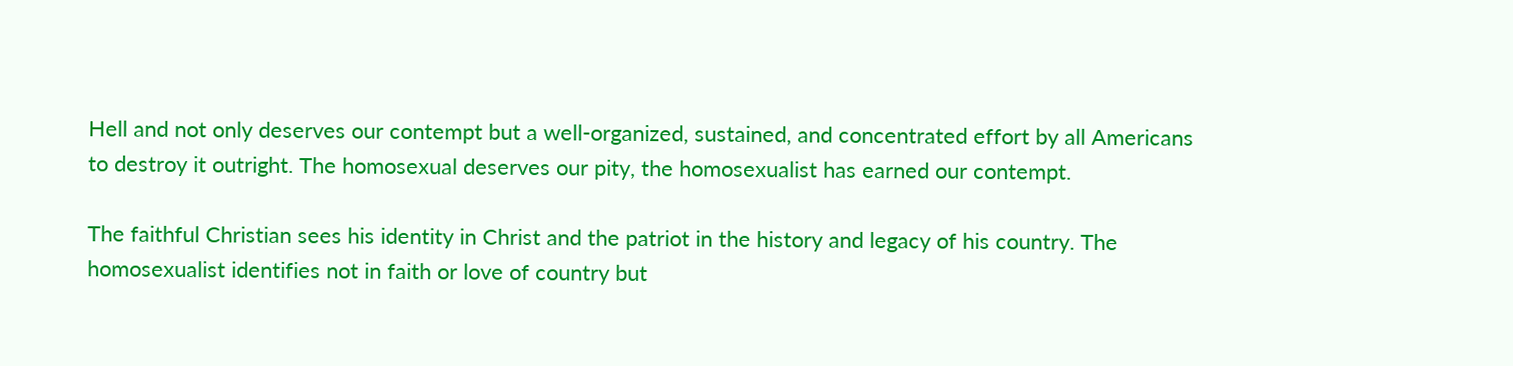Hell and not only deserves our contempt but a well-organized, sustained, and concentrated effort by all Americans to destroy it outright. The homosexual deserves our pity, the homosexualist has earned our contempt.

The faithful Christian sees his identity in Christ and the patriot in the history and legacy of his country. The homosexualist identifies not in faith or love of country but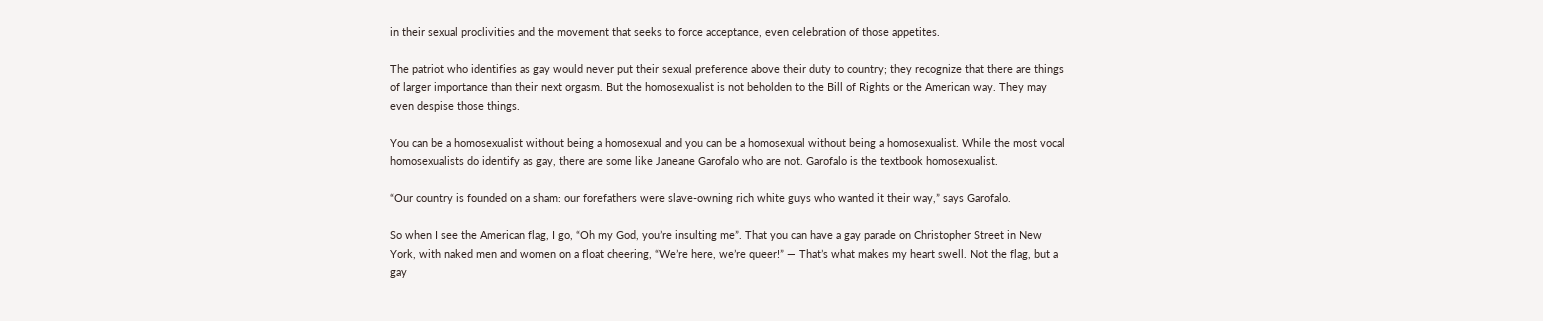in their sexual proclivities and the movement that seeks to force acceptance, even celebration of those appetites.

The patriot who identifies as gay would never put their sexual preference above their duty to country; they recognize that there are things of larger importance than their next orgasm. But the homosexualist is not beholden to the Bill of Rights or the American way. They may even despise those things.

You can be a homosexualist without being a homosexual and you can be a homosexual without being a homosexualist. While the most vocal homosexualists do identify as gay, there are some like Janeane Garofalo who are not. Garofalo is the textbook homosexualist.

“Our country is founded on a sham: our forefathers were slave-owning rich white guys who wanted it their way,” says Garofalo.

So when I see the American flag, I go, “Oh my God, you’re insulting me”. That you can have a gay parade on Christopher Street in New York, with naked men and women on a float cheering, “We’re here, we’re queer!” — That’s what makes my heart swell. Not the flag, but a gay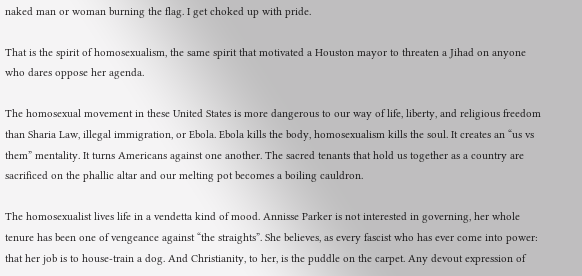naked man or woman burning the flag. I get choked up with pride.

That is the spirit of homosexualism, the same spirit that motivated a Houston mayor to threaten a Jihad on anyone who dares oppose her agenda.

The homosexual movement in these United States is more dangerous to our way of life, liberty, and religious freedom than Sharia Law, illegal immigration, or Ebola. Ebola kills the body, homosexualism kills the soul. It creates an “us vs them” mentality. It turns Americans against one another. The sacred tenants that hold us together as a country are sacrificed on the phallic altar and our melting pot becomes a boiling cauldron.

The homosexualist lives life in a vendetta kind of mood. Annisse Parker is not interested in governing, her whole tenure has been one of vengeance against “the straights”. She believes, as every fascist who has ever come into power: that her job is to house-train a dog. And Christianity, to her, is the puddle on the carpet. Any devout expression of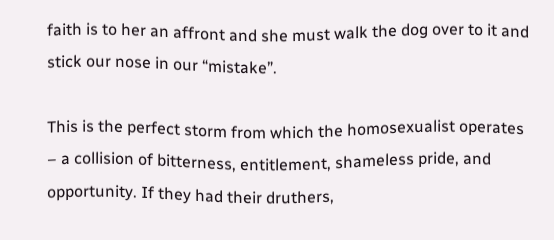faith is to her an affront and she must walk the dog over to it and stick our nose in our “mistake”.

This is the perfect storm from which the homosexualist operates – a collision of bitterness, entitlement, shameless pride, and opportunity. If they had their druthers,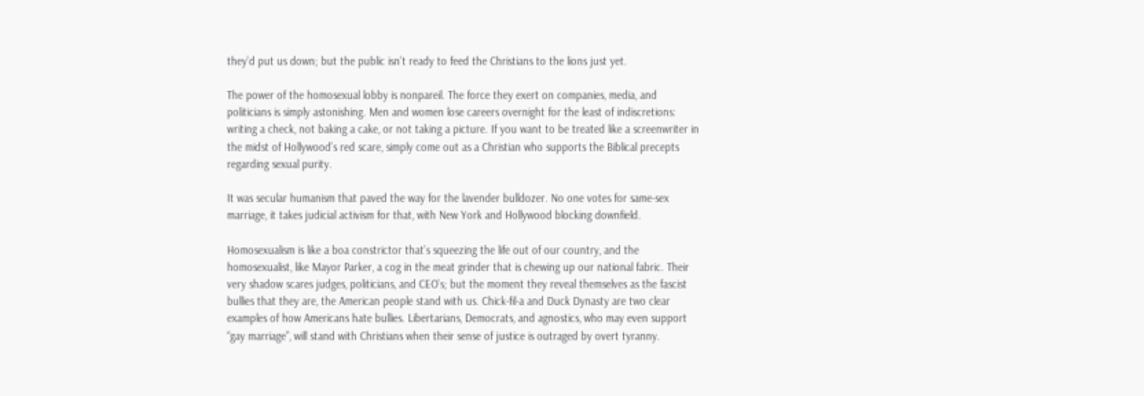they’d put us down; but the public isn’t ready to feed the Christians to the lions just yet.

The power of the homosexual lobby is nonpareil. The force they exert on companies, media, and politicians is simply astonishing. Men and women lose careers overnight for the least of indiscretions: writing a check, not baking a cake, or not taking a picture. If you want to be treated like a screenwriter in the midst of Hollywood’s red scare, simply come out as a Christian who supports the Biblical precepts regarding sexual purity.

It was secular humanism that paved the way for the lavender bulldozer. No one votes for same-sex marriage, it takes judicial activism for that, with New York and Hollywood blocking downfield.

Homosexualism is like a boa constrictor that’s squeezing the life out of our country, and the homosexualist, like Mayor Parker, a cog in the meat grinder that is chewing up our national fabric. Their very shadow scares judges, politicians, and CEO’s; but the moment they reveal themselves as the fascist bullies that they are, the American people stand with us. Chick-fil-a and Duck Dynasty are two clear examples of how Americans hate bullies. Libertarians, Democrats, and agnostics, who may even support “gay marriage”, will stand with Christians when their sense of justice is outraged by overt tyranny.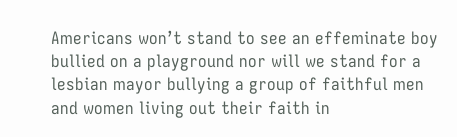Americans won’t stand to see an effeminate boy bullied on a playground nor will we stand for a lesbian mayor bullying a group of faithful men and women living out their faith in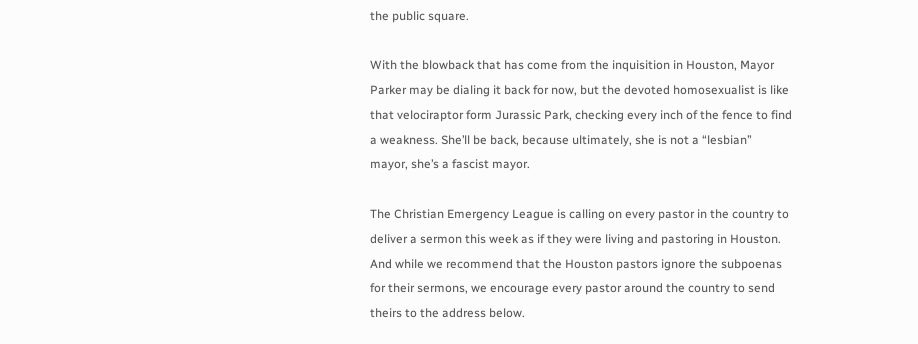the public square.

With the blowback that has come from the inquisition in Houston, Mayor Parker may be dialing it back for now, but the devoted homosexualist is like that velociraptor form Jurassic Park, checking every inch of the fence to find a weakness. She’ll be back, because ultimately, she is not a “lesbian” mayor, she’s a fascist mayor.

The Christian Emergency League is calling on every pastor in the country to deliver a sermon this week as if they were living and pastoring in Houston. And while we recommend that the Houston pastors ignore the subpoenas for their sermons, we encourage every pastor around the country to send theirs to the address below.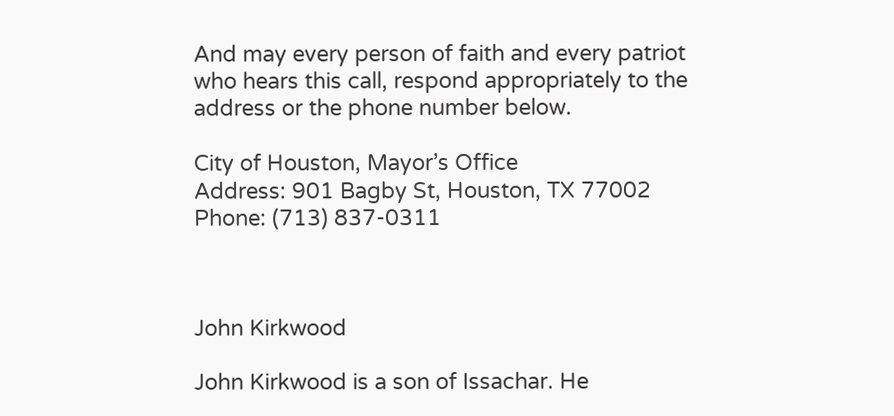And may every person of faith and every patriot who hears this call, respond appropriately to the address or the phone number below.

City of Houston, Mayor’s Office
Address: 901 Bagby St, Houston, TX 77002
Phone: (713) 837-0311



John Kirkwood

John Kirkwood is a son of Issachar. He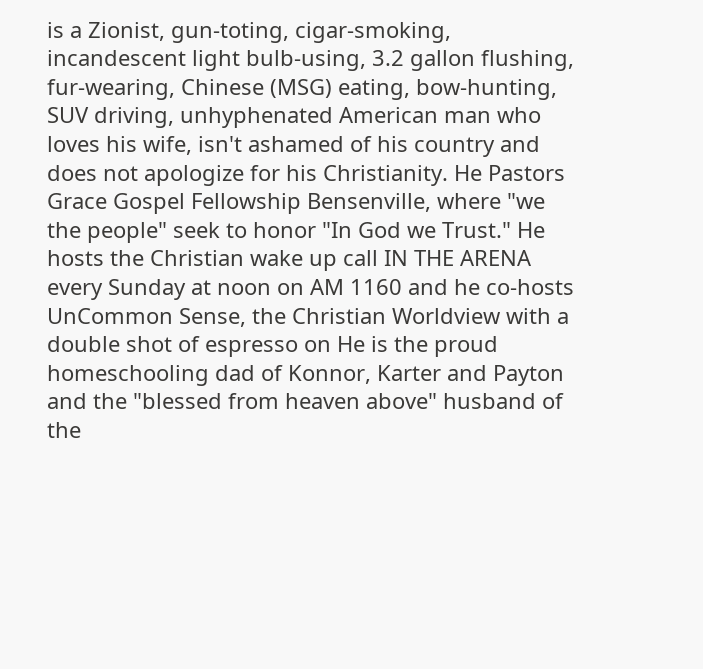is a Zionist, gun-toting, cigar-smoking, incandescent light bulb-using, 3.2 gallon flushing, fur-wearing, Chinese (MSG) eating, bow-hunting, SUV driving, unhyphenated American man who loves his wife, isn't ashamed of his country and does not apologize for his Christianity. He Pastors Grace Gospel Fellowship Bensenville, where "we the people" seek to honor "In God we Trust." He hosts the Christian wake up call IN THE ARENA every Sunday at noon on AM 1160 and he co-hosts UnCommon Sense, the Christian Worldview with a double shot of espresso on He is the proud homeschooling dad of Konnor, Karter and Payton and the "blessed from heaven above" husband of the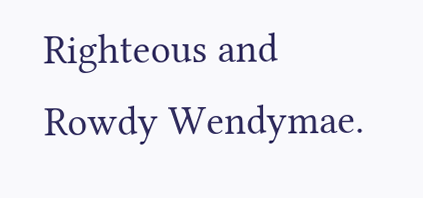Righteous and Rowdy Wendymae.